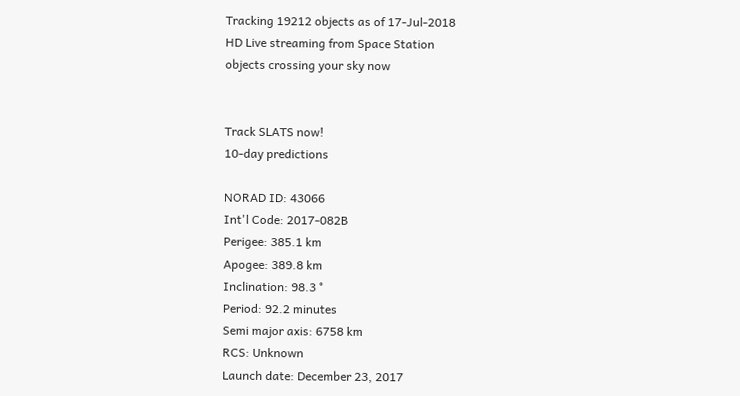Tracking 19212 objects as of 17-Jul-2018
HD Live streaming from Space Station
objects crossing your sky now


Track SLATS now!
10-day predictions

NORAD ID: 43066
Int'l Code: 2017-082B
Perigee: 385.1 km
Apogee: 389.8 km
Inclination: 98.3 °
Period: 92.2 minutes
Semi major axis: 6758 km
RCS: Unknown
Launch date: December 23, 2017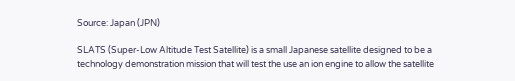Source: Japan (JPN)

SLATS (Super-Low Altitude Test Satellite) is a small Japanese satellite designed to be a technology demonstration mission that will test the use an ion engine to allow the satellite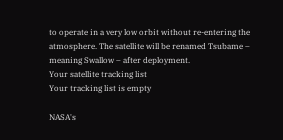to operate in a very low orbit without re-entering the atmosphere. The satellite will be renamed Tsubame – meaning Swallow – after deployment.
Your satellite tracking list
Your tracking list is empty

NASA's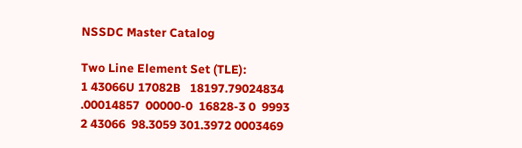NSSDC Master Catalog

Two Line Element Set (TLE):
1 43066U 17082B   18197.79024834  .00014857  00000-0  16828-3 0  9993
2 43066  98.3059 301.3972 0003469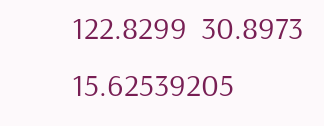122.8299  30.8973 15.62539205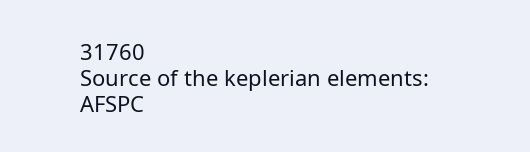31760
Source of the keplerian elements: AFSPC